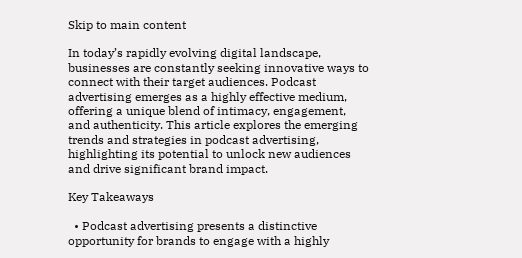Skip to main content

In today’s rapidly evolving digital landscape, businesses are constantly seeking innovative ways to connect with their target audiences. Podcast advertising emerges as a highly effective medium, offering a unique blend of intimacy, engagement, and authenticity. This article explores the emerging trends and strategies in podcast advertising, highlighting its potential to unlock new audiences and drive significant brand impact.

Key Takeaways

  • Podcast advertising presents a distinctive opportunity for brands to engage with a highly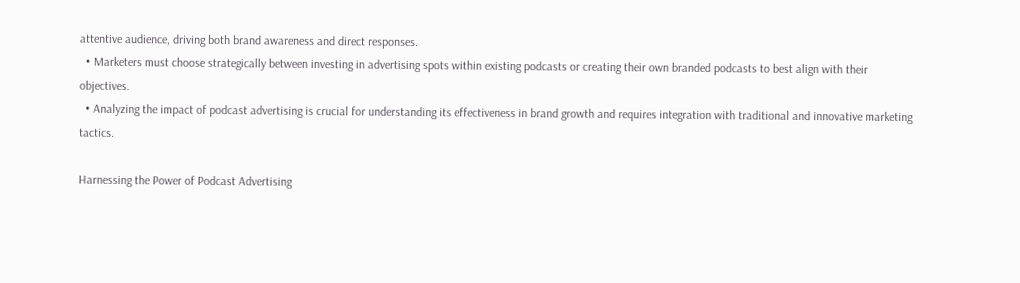attentive audience, driving both brand awareness and direct responses.
  • Marketers must choose strategically between investing in advertising spots within existing podcasts or creating their own branded podcasts to best align with their objectives.
  • Analyzing the impact of podcast advertising is crucial for understanding its effectiveness in brand growth and requires integration with traditional and innovative marketing tactics.

Harnessing the Power of Podcast Advertising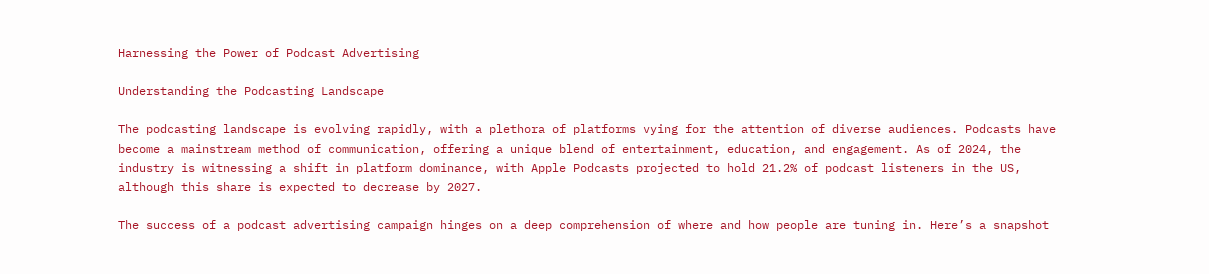Harnessing the Power of Podcast Advertising

Understanding the Podcasting Landscape

The podcasting landscape is evolving rapidly, with a plethora of platforms vying for the attention of diverse audiences. Podcasts have become a mainstream method of communication, offering a unique blend of entertainment, education, and engagement. As of 2024, the industry is witnessing a shift in platform dominance, with Apple Podcasts projected to hold 21.2% of podcast listeners in the US, although this share is expected to decrease by 2027.

The success of a podcast advertising campaign hinges on a deep comprehension of where and how people are tuning in. Here’s a snapshot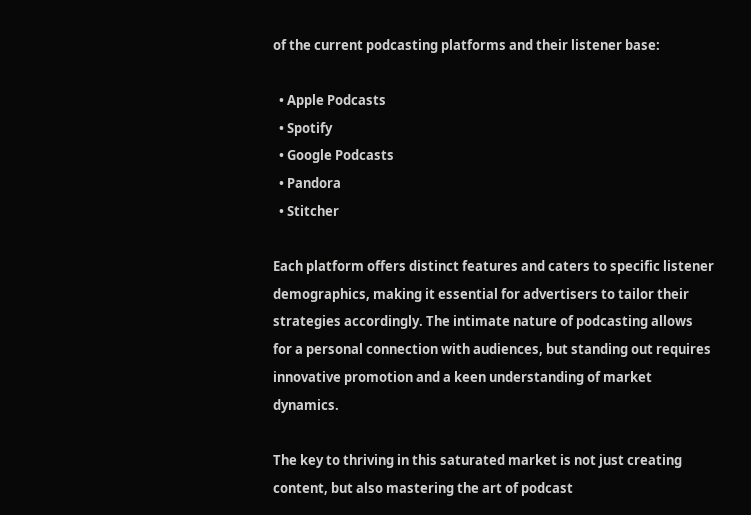of the current podcasting platforms and their listener base:

  • Apple Podcasts
  • Spotify
  • Google Podcasts
  • Pandora
  • Stitcher

Each platform offers distinct features and caters to specific listener demographics, making it essential for advertisers to tailor their strategies accordingly. The intimate nature of podcasting allows for a personal connection with audiences, but standing out requires innovative promotion and a keen understanding of market dynamics.

The key to thriving in this saturated market is not just creating content, but also mastering the art of podcast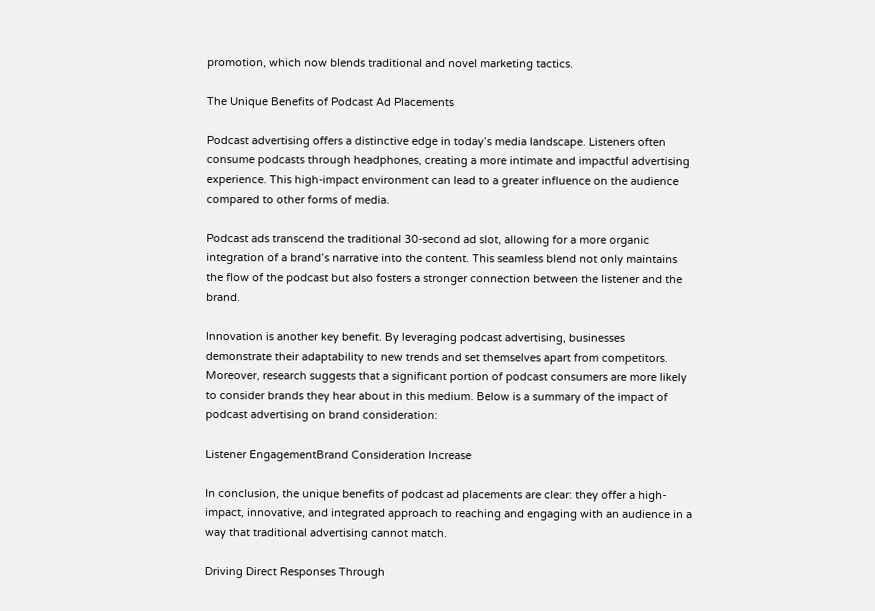promotion, which now blends traditional and novel marketing tactics.

The Unique Benefits of Podcast Ad Placements

Podcast advertising offers a distinctive edge in today’s media landscape. Listeners often consume podcasts through headphones, creating a more intimate and impactful advertising experience. This high-impact environment can lead to a greater influence on the audience compared to other forms of media.

Podcast ads transcend the traditional 30-second ad slot, allowing for a more organic integration of a brand’s narrative into the content. This seamless blend not only maintains the flow of the podcast but also fosters a stronger connection between the listener and the brand.

Innovation is another key benefit. By leveraging podcast advertising, businesses demonstrate their adaptability to new trends and set themselves apart from competitors. Moreover, research suggests that a significant portion of podcast consumers are more likely to consider brands they hear about in this medium. Below is a summary of the impact of podcast advertising on brand consideration:

Listener EngagementBrand Consideration Increase

In conclusion, the unique benefits of podcast ad placements are clear: they offer a high-impact, innovative, and integrated approach to reaching and engaging with an audience in a way that traditional advertising cannot match.

Driving Direct Responses Through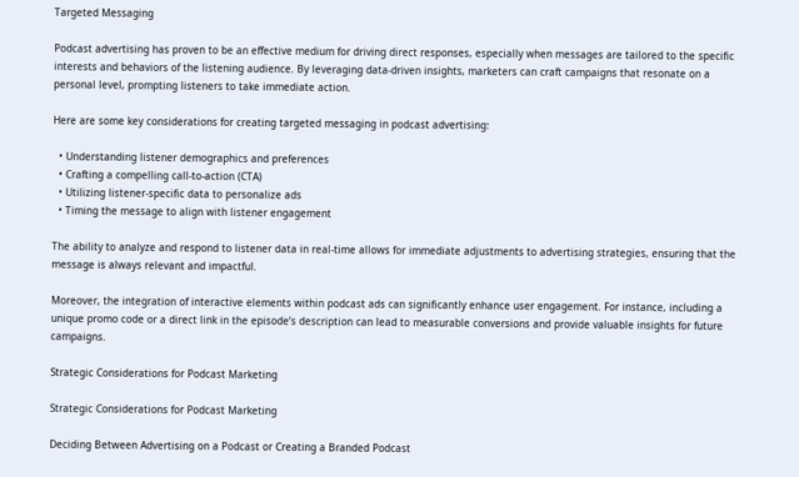Targeted Messaging

Podcast advertising has proven to be an effective medium for driving direct responses, especially when messages are tailored to the specific interests and behaviors of the listening audience. By leveraging data-driven insights, marketers can craft campaigns that resonate on a personal level, prompting listeners to take immediate action.

Here are some key considerations for creating targeted messaging in podcast advertising:

  • Understanding listener demographics and preferences
  • Crafting a compelling call-to-action (CTA)
  • Utilizing listener-specific data to personalize ads
  • Timing the message to align with listener engagement

The ability to analyze and respond to listener data in real-time allows for immediate adjustments to advertising strategies, ensuring that the message is always relevant and impactful.

Moreover, the integration of interactive elements within podcast ads can significantly enhance user engagement. For instance, including a unique promo code or a direct link in the episode’s description can lead to measurable conversions and provide valuable insights for future campaigns.

Strategic Considerations for Podcast Marketing

Strategic Considerations for Podcast Marketing

Deciding Between Advertising on a Podcast or Creating a Branded Podcast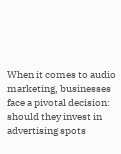When it comes to audio marketing, businesses face a pivotal decision: should they invest in advertising spots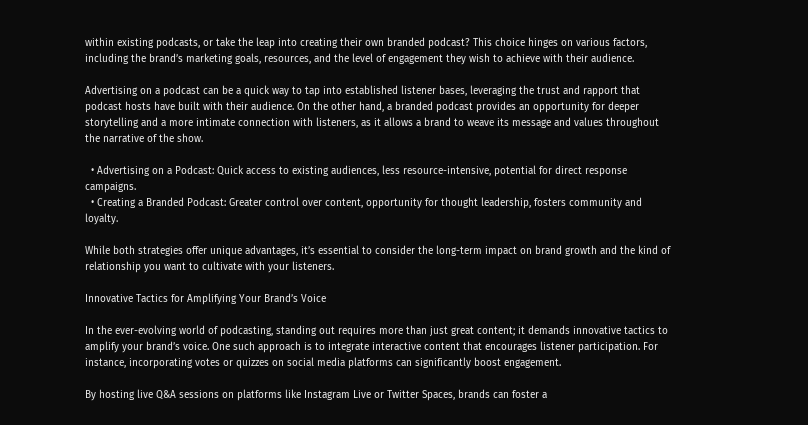within existing podcasts, or take the leap into creating their own branded podcast? This choice hinges on various factors, including the brand’s marketing goals, resources, and the level of engagement they wish to achieve with their audience.

Advertising on a podcast can be a quick way to tap into established listener bases, leveraging the trust and rapport that podcast hosts have built with their audience. On the other hand, a branded podcast provides an opportunity for deeper storytelling and a more intimate connection with listeners, as it allows a brand to weave its message and values throughout the narrative of the show.

  • Advertising on a Podcast: Quick access to existing audiences, less resource-intensive, potential for direct response campaigns.
  • Creating a Branded Podcast: Greater control over content, opportunity for thought leadership, fosters community and loyalty.

While both strategies offer unique advantages, it’s essential to consider the long-term impact on brand growth and the kind of relationship you want to cultivate with your listeners.

Innovative Tactics for Amplifying Your Brand’s Voice

In the ever-evolving world of podcasting, standing out requires more than just great content; it demands innovative tactics to amplify your brand’s voice. One such approach is to integrate interactive content that encourages listener participation. For instance, incorporating votes or quizzes on social media platforms can significantly boost engagement.

By hosting live Q&A sessions on platforms like Instagram Live or Twitter Spaces, brands can foster a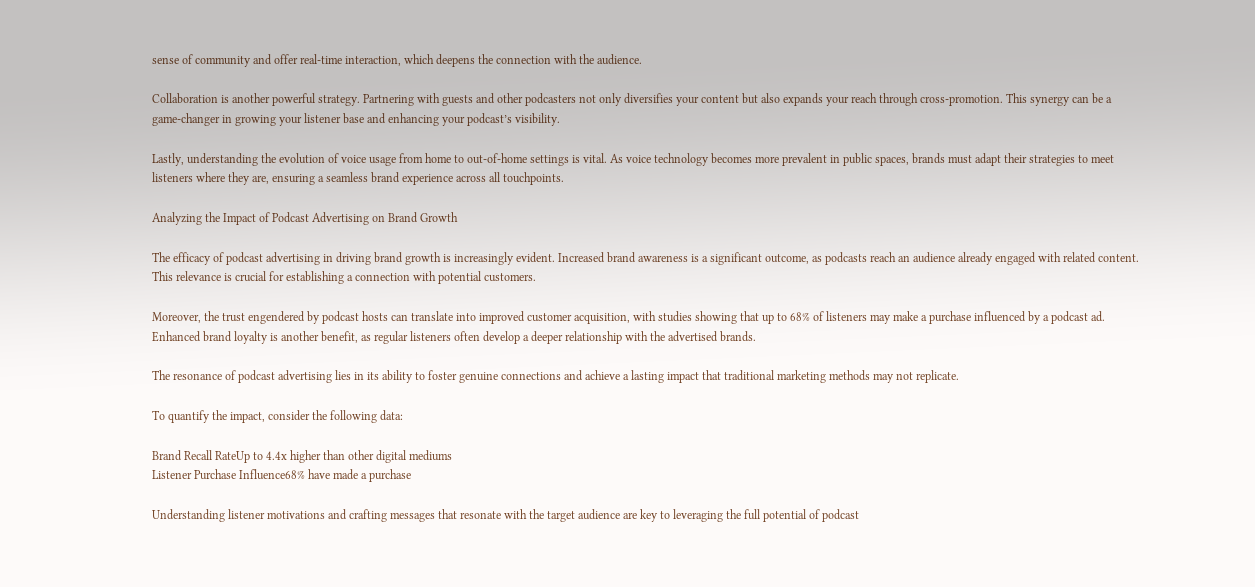sense of community and offer real-time interaction, which deepens the connection with the audience.

Collaboration is another powerful strategy. Partnering with guests and other podcasters not only diversifies your content but also expands your reach through cross-promotion. This synergy can be a game-changer in growing your listener base and enhancing your podcast’s visibility.

Lastly, understanding the evolution of voice usage from home to out-of-home settings is vital. As voice technology becomes more prevalent in public spaces, brands must adapt their strategies to meet listeners where they are, ensuring a seamless brand experience across all touchpoints.

Analyzing the Impact of Podcast Advertising on Brand Growth

The efficacy of podcast advertising in driving brand growth is increasingly evident. Increased brand awareness is a significant outcome, as podcasts reach an audience already engaged with related content. This relevance is crucial for establishing a connection with potential customers.

Moreover, the trust engendered by podcast hosts can translate into improved customer acquisition, with studies showing that up to 68% of listeners may make a purchase influenced by a podcast ad. Enhanced brand loyalty is another benefit, as regular listeners often develop a deeper relationship with the advertised brands.

The resonance of podcast advertising lies in its ability to foster genuine connections and achieve a lasting impact that traditional marketing methods may not replicate.

To quantify the impact, consider the following data:

Brand Recall RateUp to 4.4x higher than other digital mediums
Listener Purchase Influence68% have made a purchase

Understanding listener motivations and crafting messages that resonate with the target audience are key to leveraging the full potential of podcast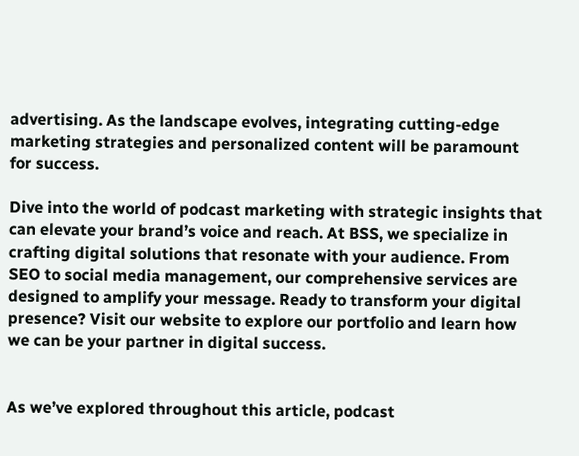advertising. As the landscape evolves, integrating cutting-edge marketing strategies and personalized content will be paramount for success.

Dive into the world of podcast marketing with strategic insights that can elevate your brand’s voice and reach. At BSS, we specialize in crafting digital solutions that resonate with your audience. From SEO to social media management, our comprehensive services are designed to amplify your message. Ready to transform your digital presence? Visit our website to explore our portfolio and learn how we can be your partner in digital success.


As we’ve explored throughout this article, podcast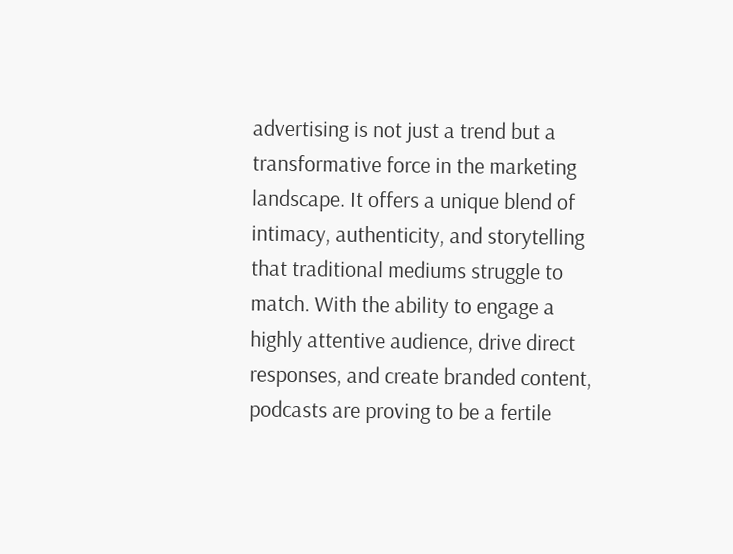advertising is not just a trend but a transformative force in the marketing landscape. It offers a unique blend of intimacy, authenticity, and storytelling that traditional mediums struggle to match. With the ability to engage a highly attentive audience, drive direct responses, and create branded content, podcasts are proving to be a fertile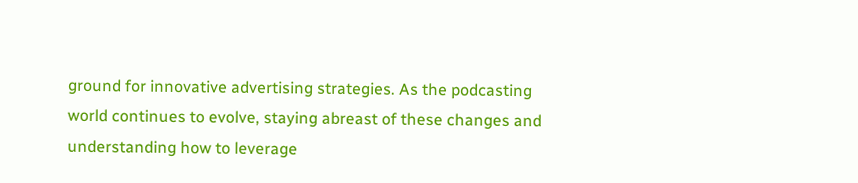ground for innovative advertising strategies. As the podcasting world continues to evolve, staying abreast of these changes and understanding how to leverage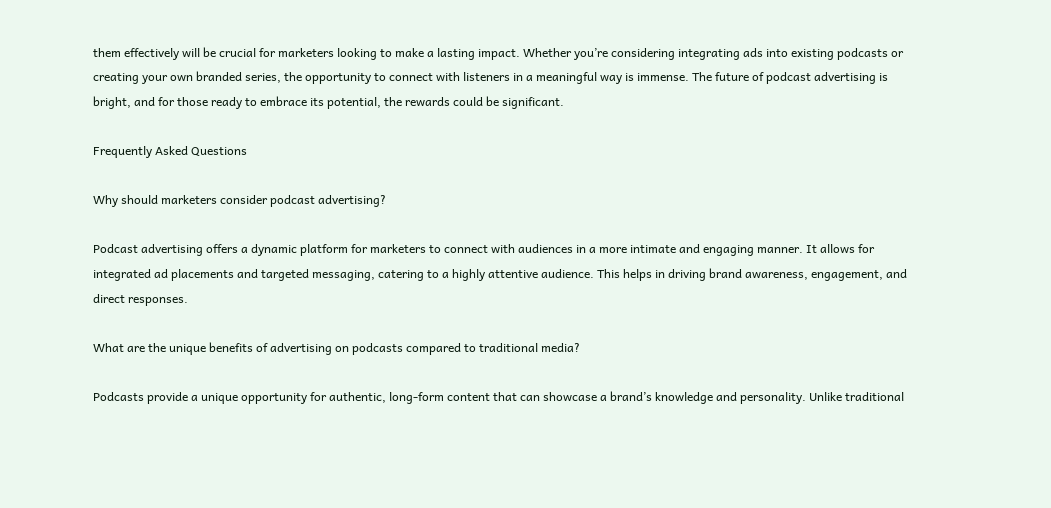them effectively will be crucial for marketers looking to make a lasting impact. Whether you’re considering integrating ads into existing podcasts or creating your own branded series, the opportunity to connect with listeners in a meaningful way is immense. The future of podcast advertising is bright, and for those ready to embrace its potential, the rewards could be significant.

Frequently Asked Questions

Why should marketers consider podcast advertising?

Podcast advertising offers a dynamic platform for marketers to connect with audiences in a more intimate and engaging manner. It allows for integrated ad placements and targeted messaging, catering to a highly attentive audience. This helps in driving brand awareness, engagement, and direct responses.

What are the unique benefits of advertising on podcasts compared to traditional media?

Podcasts provide a unique opportunity for authentic, long-form content that can showcase a brand’s knowledge and personality. Unlike traditional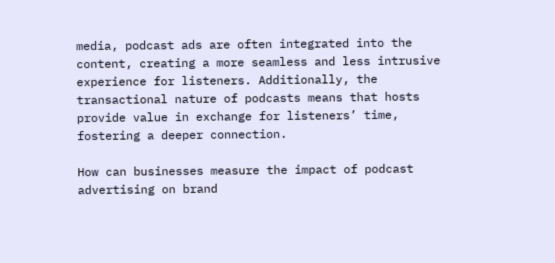media, podcast ads are often integrated into the content, creating a more seamless and less intrusive experience for listeners. Additionally, the transactional nature of podcasts means that hosts provide value in exchange for listeners’ time, fostering a deeper connection.

How can businesses measure the impact of podcast advertising on brand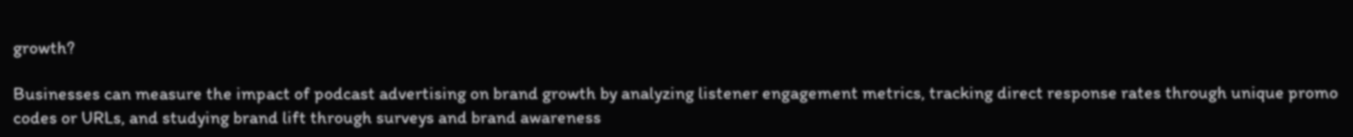growth?

Businesses can measure the impact of podcast advertising on brand growth by analyzing listener engagement metrics, tracking direct response rates through unique promo codes or URLs, and studying brand lift through surveys and brand awareness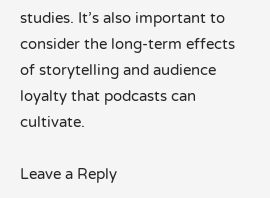studies. It’s also important to consider the long-term effects of storytelling and audience loyalty that podcasts can cultivate.

Leave a Reply